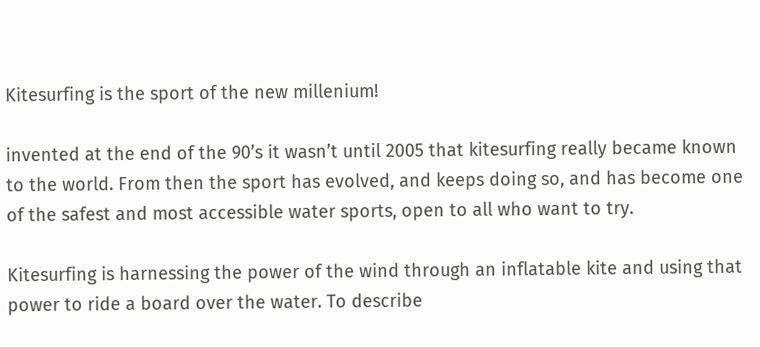Kitesurfing is the sport of the new millenium!

invented at the end of the 90’s it wasn’t until 2005 that kitesurfing really became known to the world. From then the sport has evolved, and keeps doing so, and has become one of the safest and most accessible water sports, open to all who want to try.

Kitesurfing is harnessing the power of the wind through an inflatable kite and using that power to ride a board over the water. To describe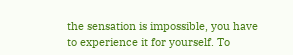the sensation is impossible, you have to experience it for yourself. To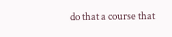do that a course that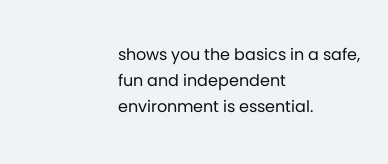shows you the basics in a safe, fun and independent environment is essential.